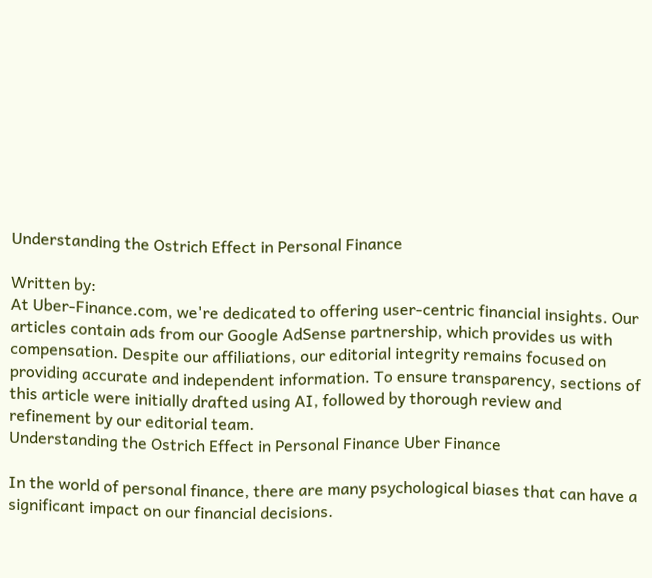Understanding the Ostrich Effect in Personal Finance

Written by:
At Uber-Finance.com, we're dedicated to offering user-centric financial insights. Our articles contain ads from our Google AdSense partnership, which provides us with compensation. Despite our affiliations, our editorial integrity remains focused on providing accurate and independent information. To ensure transparency, sections of this article were initially drafted using AI, followed by thorough review and refinement by our editorial team.
Understanding the Ostrich Effect in Personal Finance Uber Finance

In the world of personal finance, there are many psychological biases that can have a significant impact on our financial decisions.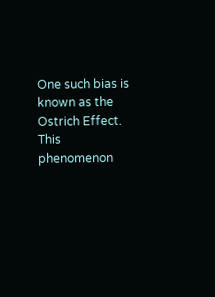One such bias is known as the Ostrich Effect. This phenomenon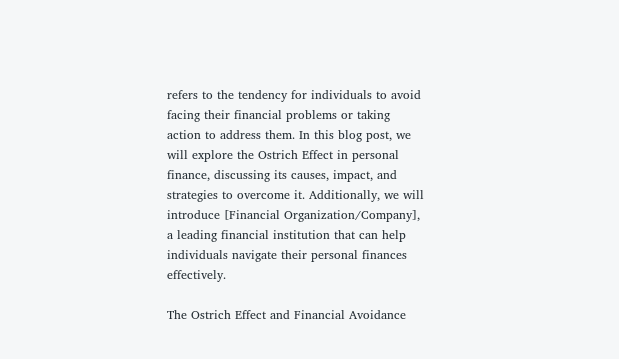refers to the tendency for individuals to avoid facing their financial problems or taking action to address them. In this blog post, we will explore the Ostrich Effect in personal finance, discussing its causes, impact, and strategies to overcome it. Additionally, we will introduce [Financial Organization/Company], a leading financial institution that can help individuals navigate their personal finances effectively.

The Ostrich Effect and Financial Avoidance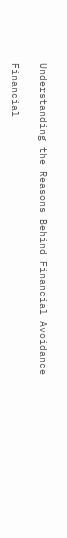Understanding the Reasons Behind Financial Avoidance

Financial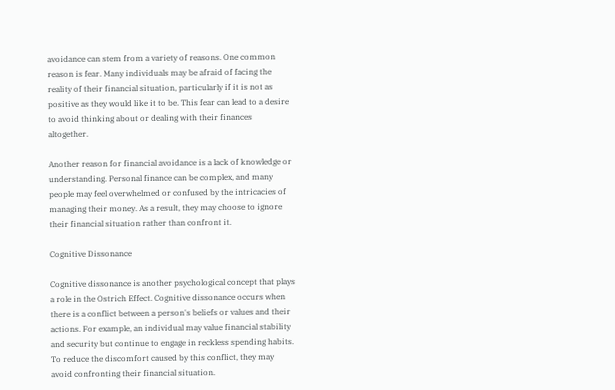avoidance can stem from a variety of reasons. One common reason is fear. Many individuals may be afraid of facing the reality of their financial situation, particularly if it is not as positive as they would like it to be. This fear can lead to a desire to avoid thinking about or dealing with their finances altogether.

Another reason for financial avoidance is a lack of knowledge or understanding. Personal finance can be complex, and many people may feel overwhelmed or confused by the intricacies of managing their money. As a result, they may choose to ignore their financial situation rather than confront it.

Cognitive Dissonance

Cognitive dissonance is another psychological concept that plays a role in the Ostrich Effect. Cognitive dissonance occurs when there is a conflict between a person's beliefs or values and their actions. For example, an individual may value financial stability and security but continue to engage in reckless spending habits. To reduce the discomfort caused by this conflict, they may avoid confronting their financial situation.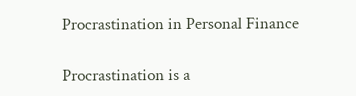Procrastination in Personal Finance

Procrastination is a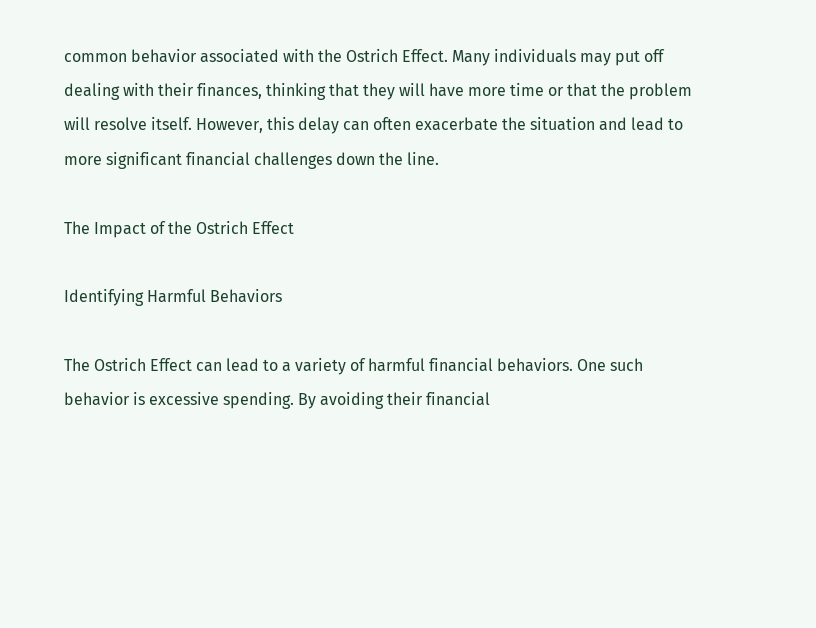common behavior associated with the Ostrich Effect. Many individuals may put off dealing with their finances, thinking that they will have more time or that the problem will resolve itself. However, this delay can often exacerbate the situation and lead to more significant financial challenges down the line.

The Impact of the Ostrich Effect

Identifying Harmful Behaviors

The Ostrich Effect can lead to a variety of harmful financial behaviors. One such behavior is excessive spending. By avoiding their financial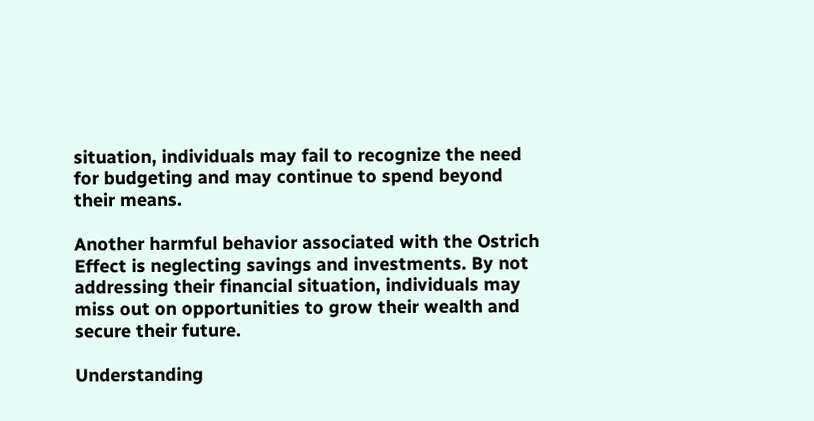situation, individuals may fail to recognize the need for budgeting and may continue to spend beyond their means.

Another harmful behavior associated with the Ostrich Effect is neglecting savings and investments. By not addressing their financial situation, individuals may miss out on opportunities to grow their wealth and secure their future.

Understanding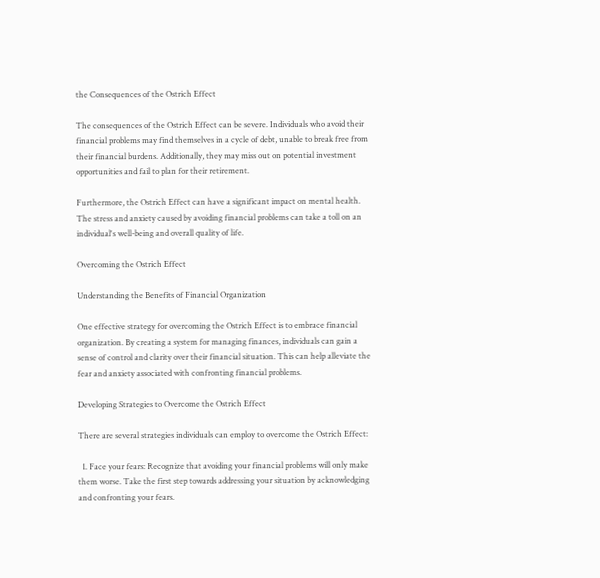the Consequences of the Ostrich Effect

The consequences of the Ostrich Effect can be severe. Individuals who avoid their financial problems may find themselves in a cycle of debt, unable to break free from their financial burdens. Additionally, they may miss out on potential investment opportunities and fail to plan for their retirement.

Furthermore, the Ostrich Effect can have a significant impact on mental health. The stress and anxiety caused by avoiding financial problems can take a toll on an individual's well-being and overall quality of life.

Overcoming the Ostrich Effect

Understanding the Benefits of Financial Organization

One effective strategy for overcoming the Ostrich Effect is to embrace financial organization. By creating a system for managing finances, individuals can gain a sense of control and clarity over their financial situation. This can help alleviate the fear and anxiety associated with confronting financial problems.

Developing Strategies to Overcome the Ostrich Effect

There are several strategies individuals can employ to overcome the Ostrich Effect:

  1. Face your fears: Recognize that avoiding your financial problems will only make them worse. Take the first step towards addressing your situation by acknowledging and confronting your fears.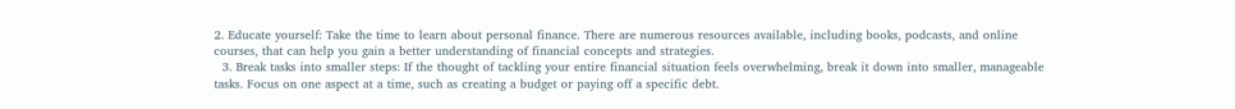2. Educate yourself: Take the time to learn about personal finance. There are numerous resources available, including books, podcasts, and online courses, that can help you gain a better understanding of financial concepts and strategies.
  3. Break tasks into smaller steps: If the thought of tackling your entire financial situation feels overwhelming, break it down into smaller, manageable tasks. Focus on one aspect at a time, such as creating a budget or paying off a specific debt.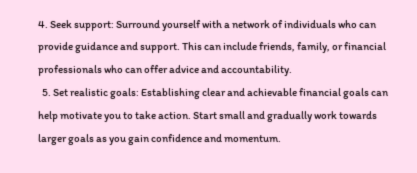4. Seek support: Surround yourself with a network of individuals who can provide guidance and support. This can include friends, family, or financial professionals who can offer advice and accountability.
  5. Set realistic goals: Establishing clear and achievable financial goals can help motivate you to take action. Start small and gradually work towards larger goals as you gain confidence and momentum.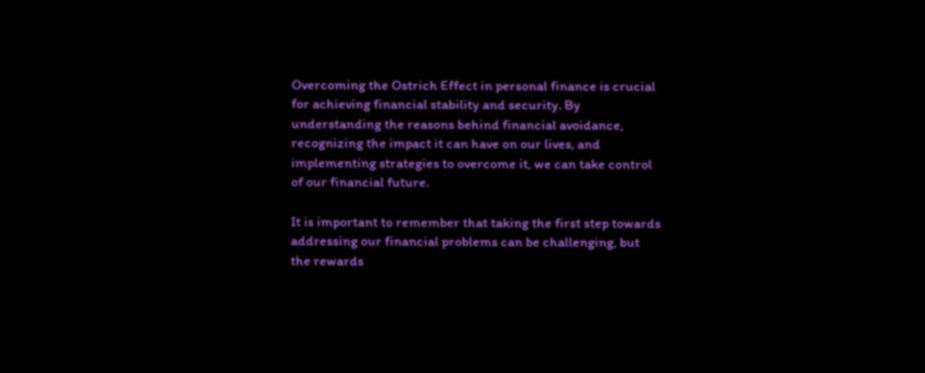Overcoming the Ostrich Effect in personal finance is crucial for achieving financial stability and security. By understanding the reasons behind financial avoidance, recognizing the impact it can have on our lives, and implementing strategies to overcome it, we can take control of our financial future.

It is important to remember that taking the first step towards addressing our financial problems can be challenging, but the rewards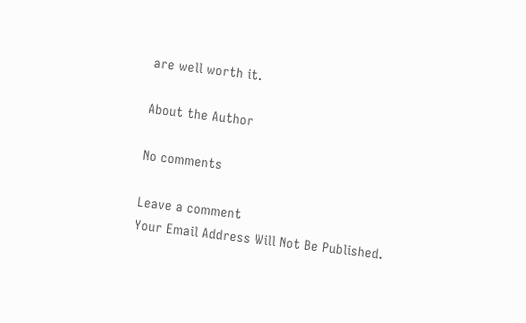are well worth it.

About the Author

No comments

Leave a comment
Your Email Address Will Not Be Published.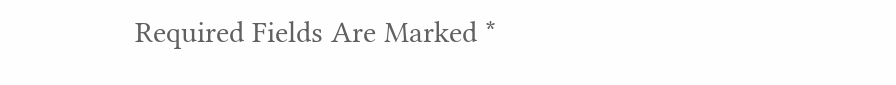Required Fields Are Marked *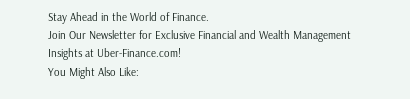Stay Ahead in the World of Finance.
Join Our Newsletter for Exclusive Financial and Wealth Management Insights at Uber-Finance.com!
You Might Also Like: